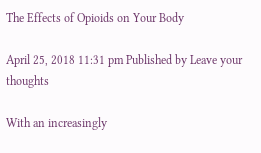The Effects of Opioids on Your Body

April 25, 2018 11:31 pm Published by Leave your thoughts

With an increasingly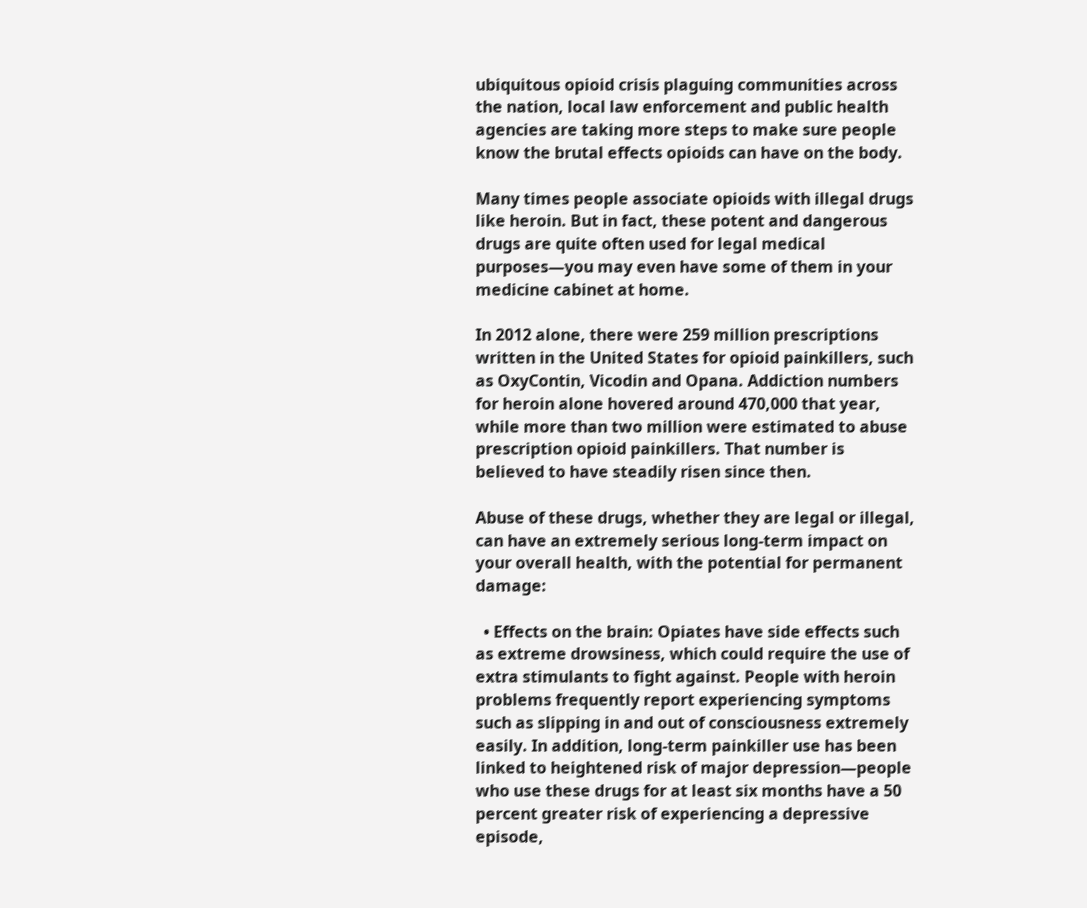ubiquitous opioid crisis plaguing communities across the nation, local law enforcement and public health agencies are taking more steps to make sure people know the brutal effects opioids can have on the body.

Many times people associate opioids with illegal drugs like heroin. But in fact, these potent and dangerous drugs are quite often used for legal medical purposes—you may even have some of them in your medicine cabinet at home.

In 2012 alone, there were 259 million prescriptions written in the United States for opioid painkillers, such as OxyContin, Vicodin and Opana. Addiction numbers for heroin alone hovered around 470,000 that year, while more than two million were estimated to abuse prescription opioid painkillers. That number is believed to have steadily risen since then.

Abuse of these drugs, whether they are legal or illegal, can have an extremely serious long-term impact on your overall health, with the potential for permanent damage:

  • Effects on the brain: Opiates have side effects such as extreme drowsiness, which could require the use of extra stimulants to fight against. People with heroin problems frequently report experiencing symptoms such as slipping in and out of consciousness extremely easily. In addition, long-term painkiller use has been linked to heightened risk of major depression—people who use these drugs for at least six months have a 50 percent greater risk of experiencing a depressive episode,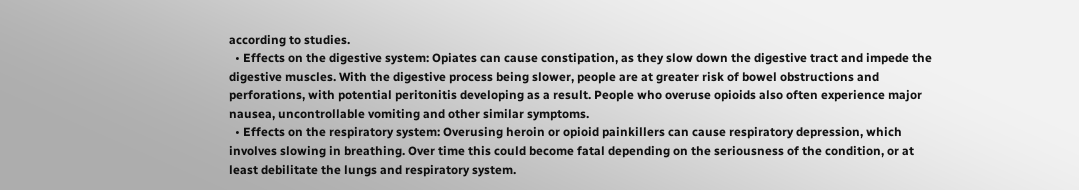according to studies.
  • Effects on the digestive system: Opiates can cause constipation, as they slow down the digestive tract and impede the digestive muscles. With the digestive process being slower, people are at greater risk of bowel obstructions and perforations, with potential peritonitis developing as a result. People who overuse opioids also often experience major nausea, uncontrollable vomiting and other similar symptoms.
  • Effects on the respiratory system: Overusing heroin or opioid painkillers can cause respiratory depression, which involves slowing in breathing. Over time this could become fatal depending on the seriousness of the condition, or at least debilitate the lungs and respiratory system.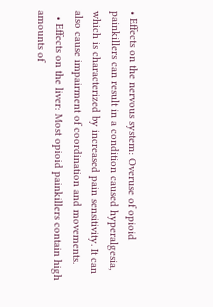• Effects on the nervous system: Overuse of opioid painkillers can result in a condition caused hyperalgesia, which is characterized by increased pain sensitivity. It can also cause impairment of coordination and movements.
  • Effects on the liver: Most opioid painkillers contain high amounts of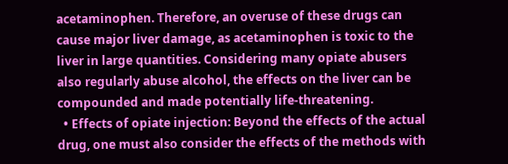acetaminophen. Therefore, an overuse of these drugs can cause major liver damage, as acetaminophen is toxic to the liver in large quantities. Considering many opiate abusers also regularly abuse alcohol, the effects on the liver can be compounded and made potentially life-threatening.
  • Effects of opiate injection: Beyond the effects of the actual drug, one must also consider the effects of the methods with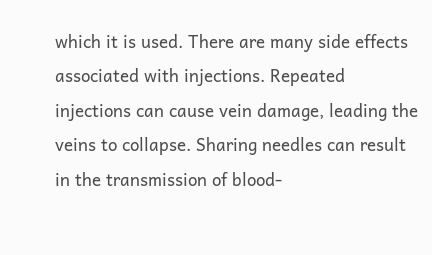which it is used. There are many side effects associated with injections. Repeated injections can cause vein damage, leading the veins to collapse. Sharing needles can result in the transmission of blood-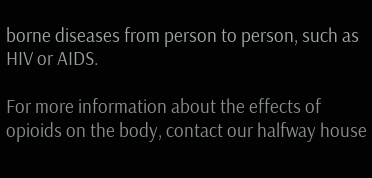borne diseases from person to person, such as HIV or AIDS.

For more information about the effects of opioids on the body, contact our halfway house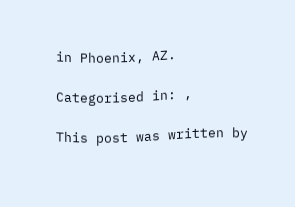in Phoenix, AZ.

Categorised in: ,

This post was written by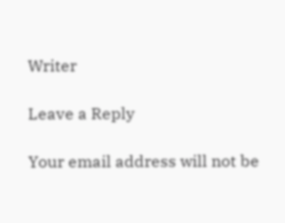Writer

Leave a Reply

Your email address will not be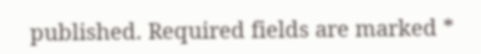published. Required fields are marked *